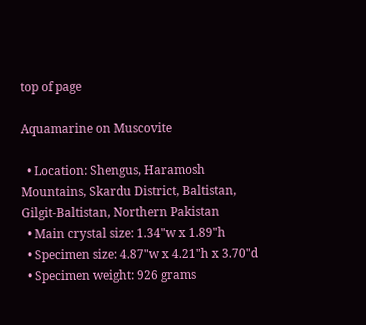top of page

Aquamarine on Muscovite

  • Location: Shengus, Haramosh Mountains, Skardu District, Baltistan, Gilgit-Baltistan, Northern Pakistan
  • Main crystal size: 1.34"w x 1.89"h
  • Specimen size: 4.87"w x 4.21"h x 3.70"d
  • Specimen weight: 926 grams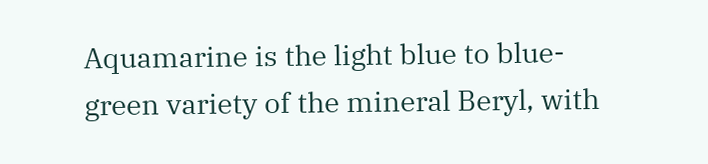Aquamarine is the light blue to blue-green variety of the mineral Beryl, with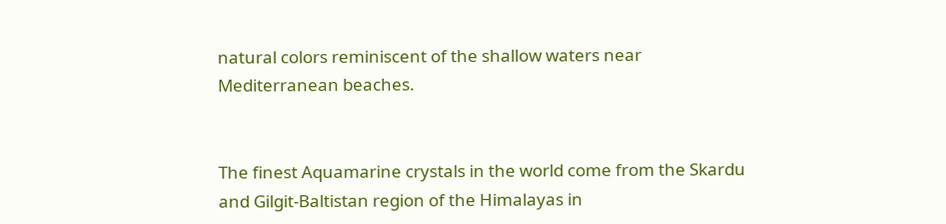natural colors reminiscent of the shallow waters near Mediterranean beaches.


The finest Aquamarine crystals in the world come from the Skardu and Gilgit-Baltistan region of the Himalayas in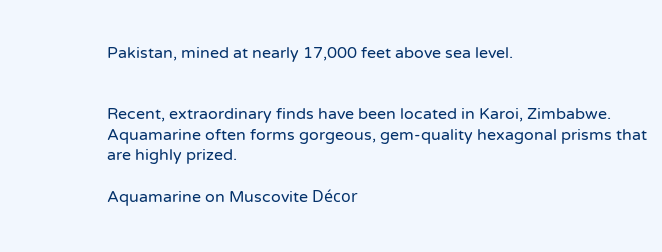Pakistan, mined at nearly 17,000 feet above sea level.


Recent, extraordinary finds have been located in Karoi, Zimbabwe. Aquamarine often forms gorgeous, gem-quality hexagonal prisms that are highly prized.

Aquamarine on Muscovite Décor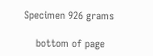Specimen 926 grams

    bottom of page